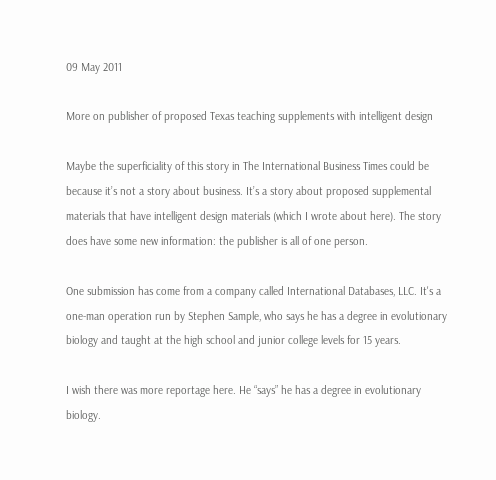09 May 2011

More on publisher of proposed Texas teaching supplements with intelligent design

Maybe the superficiality of this story in The International Business Times could be because it’s not a story about business. It’s a story about proposed supplemental materials that have intelligent design materials (which I wrote about here). The story does have some new information: the publisher is all of one person.

One submission has come from a company called International Databases, LLC. It's a one-man operation run by Stephen Sample, who says he has a degree in evolutionary biology and taught at the high school and junior college levels for 15 years.

I wish there was more reportage here. He “says” he has a degree in evolutionary biology.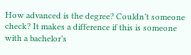How advanced is the degree? Couldn’t someone check? It makes a difference if this is someone with a bachelor’s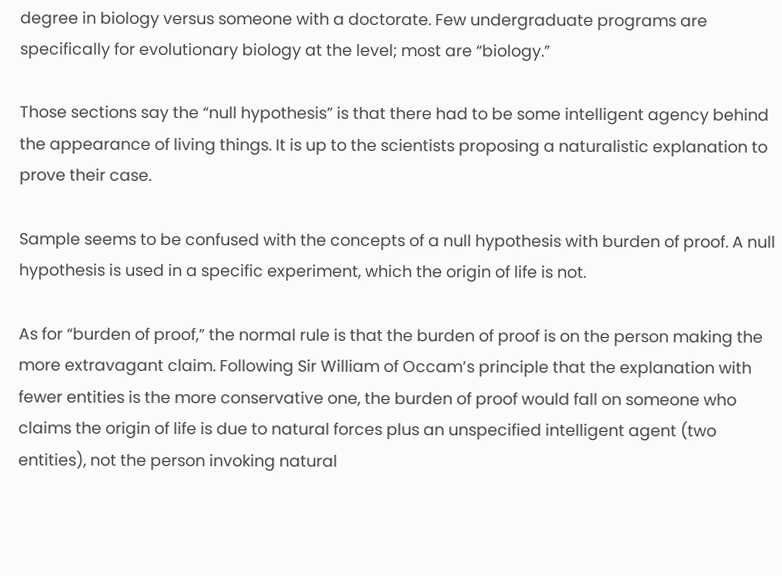degree in biology versus someone with a doctorate. Few undergraduate programs are specifically for evolutionary biology at the level; most are “biology.”

Those sections say the “null hypothesis” is that there had to be some intelligent agency behind the appearance of living things. It is up to the scientists proposing a naturalistic explanation to prove their case.

Sample seems to be confused with the concepts of a null hypothesis with burden of proof. A null hypothesis is used in a specific experiment, which the origin of life is not.

As for “burden of proof,” the normal rule is that the burden of proof is on the person making the more extravagant claim. Following Sir William of Occam’s principle that the explanation with fewer entities is the more conservative one, the burden of proof would fall on someone who claims the origin of life is due to natural forces plus an unspecified intelligent agent (two entities), not the person invoking natural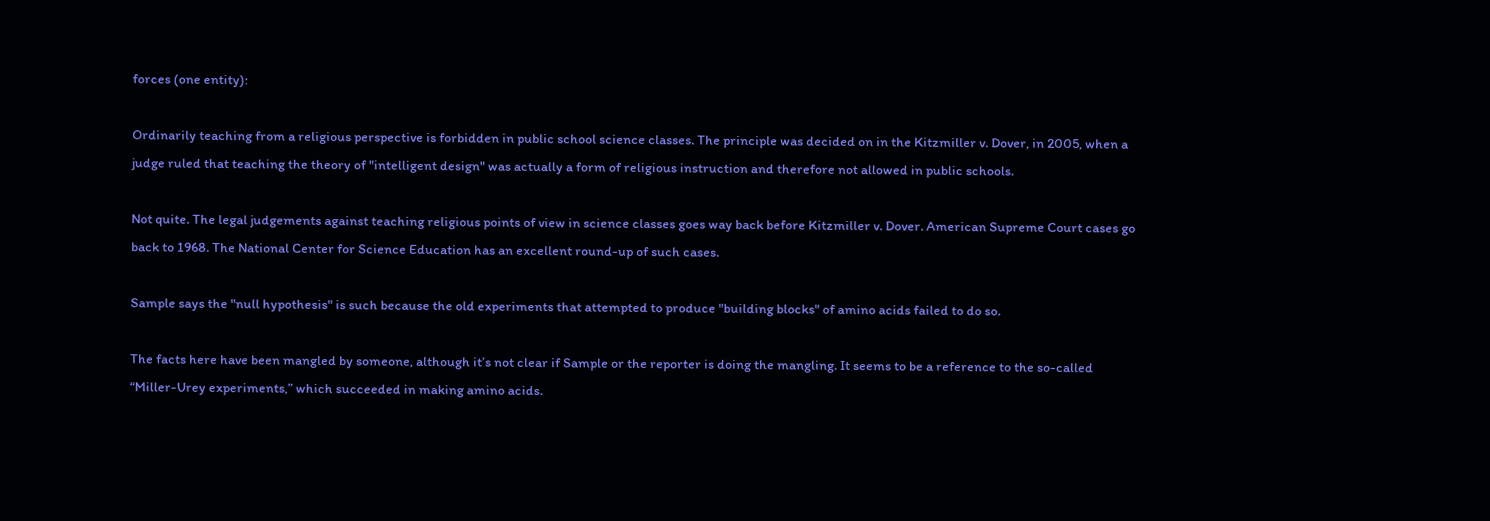forces (one entity):

Ordinarily teaching from a religious perspective is forbidden in public school science classes. The principle was decided on in the Kitzmiller v. Dover, in 2005, when a judge ruled that teaching the theory of "intelligent design" was actually a form of religious instruction and therefore not allowed in public schools.

Not quite. The legal judgements against teaching religious points of view in science classes goes way back before Kitzmiller v. Dover. American Supreme Court cases go back to 1968. The National Center for Science Education has an excellent round-up of such cases.

Sample says the "null hypothesis" is such because the old experiments that attempted to produce "building blocks" of amino acids failed to do so.

The facts here have been mangled by someone, although it’s not clear if Sample or the reporter is doing the mangling. It seems to be a reference to the so-called “Miller-Urey experiments,” which succeeded in making amino acids.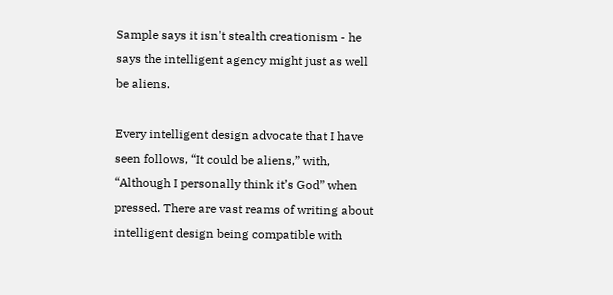Sample says it isn't stealth creationism - he says the intelligent agency might just as well be aliens.

Every intelligent design advocate that I have seen follows, “It could be aliens,” with, “Although I personally think it’s God” when pressed. There are vast reams of writing about intelligent design being compatible with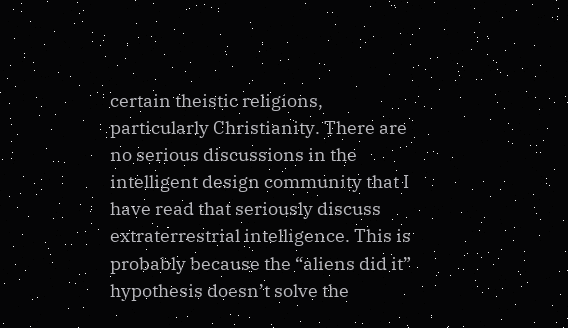certain theistic religions, particularly Christianity. There are no serious discussions in the intelligent design community that I have read that seriously discuss extraterrestrial intelligence. This is probably because the “aliens did it” hypothesis doesn’t solve the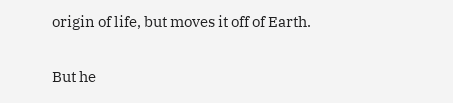origin of life, but moves it off of Earth.

But he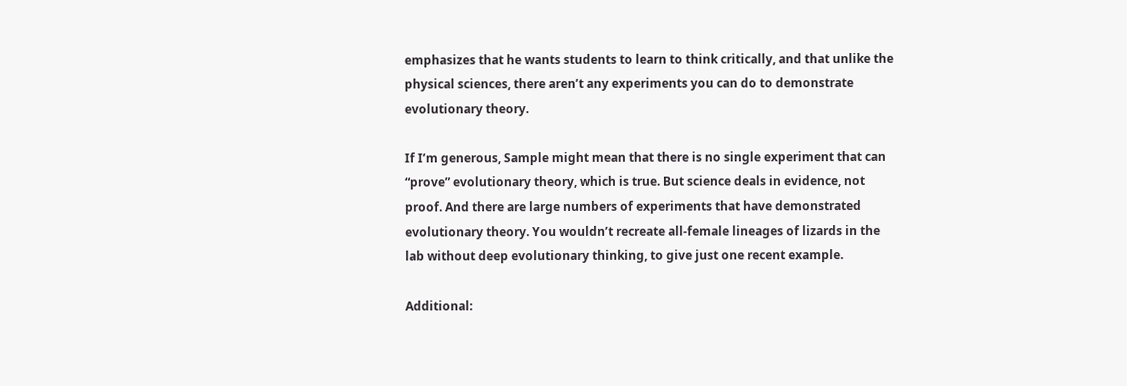emphasizes that he wants students to learn to think critically, and that unlike the physical sciences, there aren’t any experiments you can do to demonstrate evolutionary theory.

If I’m generous, Sample might mean that there is no single experiment that can “prove” evolutionary theory, which is true. But science deals in evidence, not proof. And there are large numbers of experiments that have demonstrated evolutionary theory. You wouldn’t recreate all-female lineages of lizards in the lab without deep evolutionary thinking, to give just one recent example.

Additional: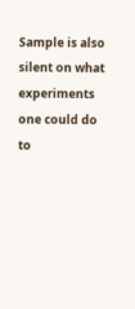Sample is also silent on what experiments one could do to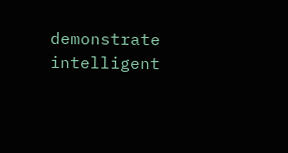demonstrate intelligent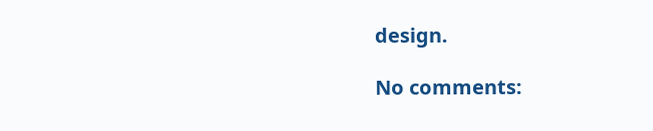design.

No comments: